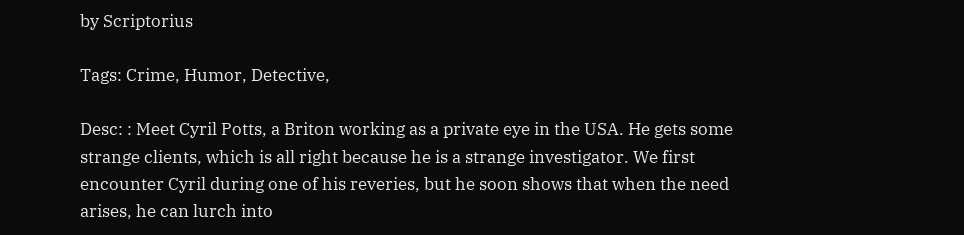by Scriptorius

Tags: Crime, Humor, Detective,

Desc: : Meet Cyril Potts, a Briton working as a private eye in the USA. He gets some strange clients, which is all right because he is a strange investigator. We first encounter Cyril during one of his reveries, but he soon shows that when the need arises, he can lurch into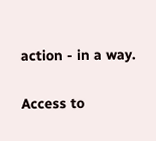action - in a way.

Access to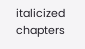italicized chapters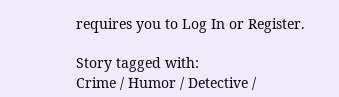requires you to Log In or Register.

Story tagged with:
Crime / Humor / Detective /